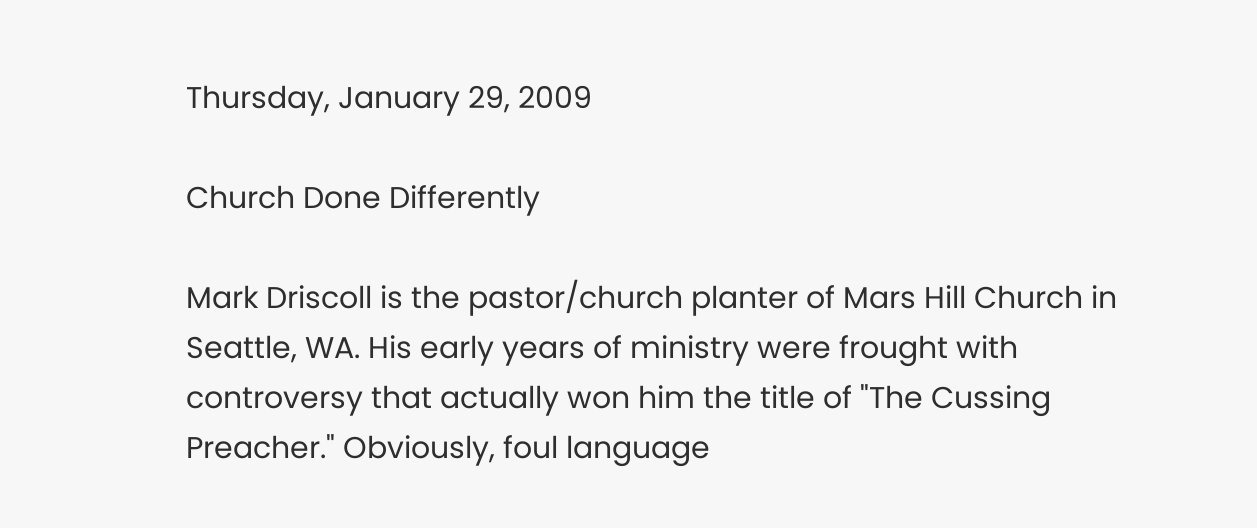Thursday, January 29, 2009

Church Done Differently

Mark Driscoll is the pastor/church planter of Mars Hill Church in Seattle, WA. His early years of ministry were frought with controversy that actually won him the title of "The Cussing Preacher." Obviously, foul language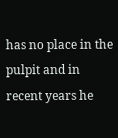has no place in the pulpit and in recent years he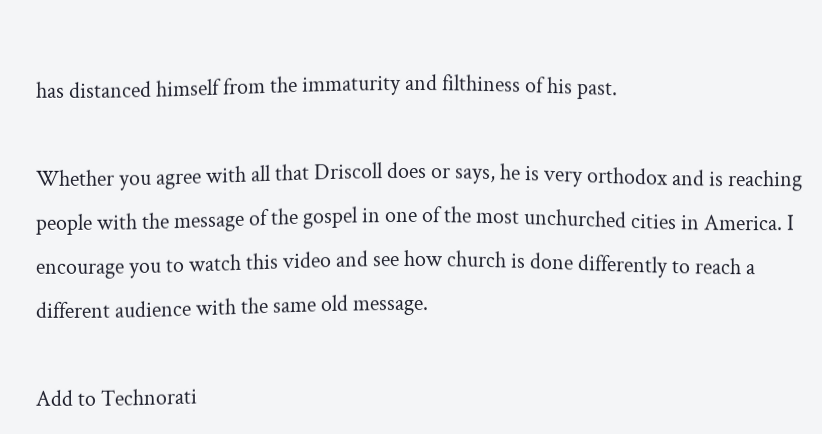has distanced himself from the immaturity and filthiness of his past.

Whether you agree with all that Driscoll does or says, he is very orthodox and is reaching people with the message of the gospel in one of the most unchurched cities in America. I encourage you to watch this video and see how church is done differently to reach a different audience with the same old message.

Add to Technorati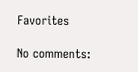Favorites

No comments: